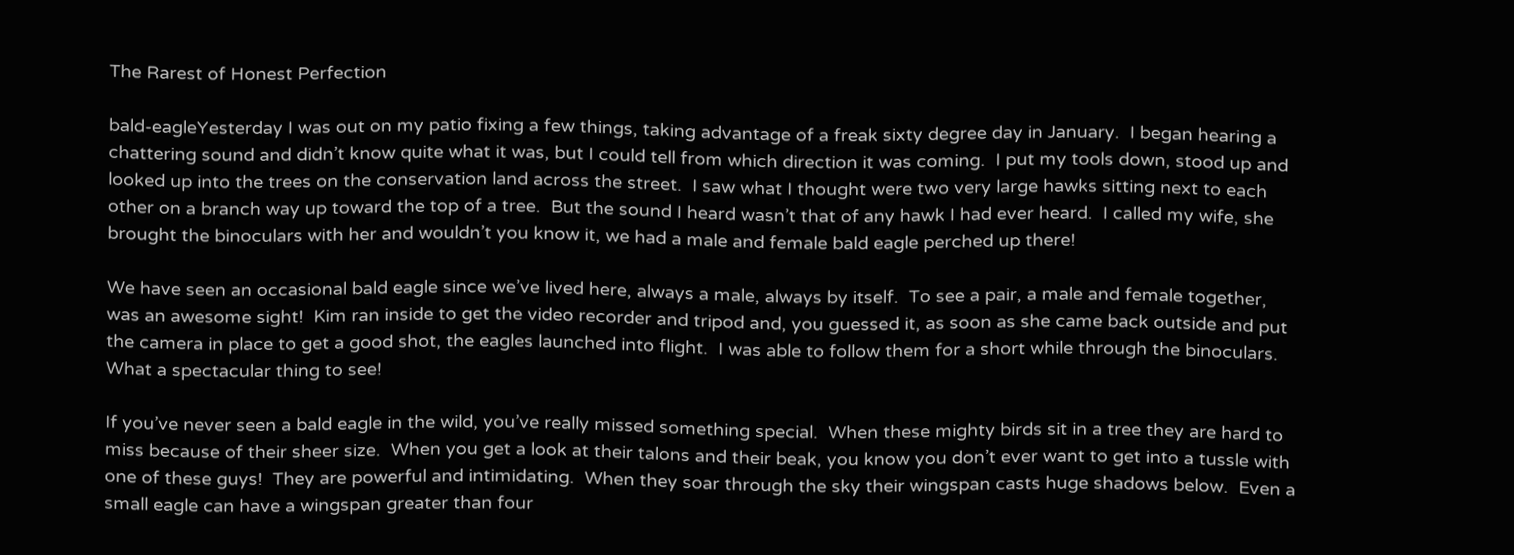The Rarest of Honest Perfection

bald-eagleYesterday I was out on my patio fixing a few things, taking advantage of a freak sixty degree day in January.  I began hearing a chattering sound and didn’t know quite what it was, but I could tell from which direction it was coming.  I put my tools down, stood up and looked up into the trees on the conservation land across the street.  I saw what I thought were two very large hawks sitting next to each other on a branch way up toward the top of a tree.  But the sound I heard wasn’t that of any hawk I had ever heard.  I called my wife, she brought the binoculars with her and wouldn’t you know it, we had a male and female bald eagle perched up there!

We have seen an occasional bald eagle since we’ve lived here, always a male, always by itself.  To see a pair, a male and female together, was an awesome sight!  Kim ran inside to get the video recorder and tripod and, you guessed it, as soon as she came back outside and put the camera in place to get a good shot, the eagles launched into flight.  I was able to follow them for a short while through the binoculars.  What a spectacular thing to see!

If you’ve never seen a bald eagle in the wild, you’ve really missed something special.  When these mighty birds sit in a tree they are hard to miss because of their sheer size.  When you get a look at their talons and their beak, you know you don’t ever want to get into a tussle with one of these guys!  They are powerful and intimidating.  When they soar through the sky their wingspan casts huge shadows below.  Even a small eagle can have a wingspan greater than four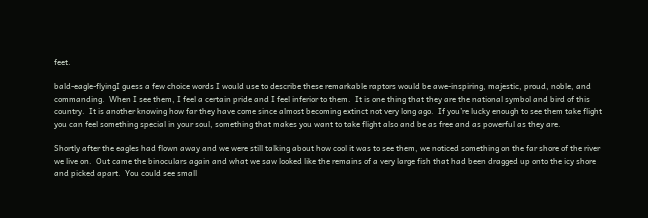feet.

bald-eagle-flyingI guess a few choice words I would use to describe these remarkable raptors would be awe-inspiring, majestic, proud, noble, and commanding.  When I see them, I feel a certain pride and I feel inferior to them.  It is one thing that they are the national symbol and bird of this country.  It is another knowing how far they have come since almost becoming extinct not very long ago.  If you’re lucky enough to see them take flight you can feel something special in your soul, something that makes you want to take flight also and be as free and as powerful as they are.

Shortly after the eagles had flown away and we were still talking about how cool it was to see them, we noticed something on the far shore of the river we live on.  Out came the binoculars again and what we saw looked like the remains of a very large fish that had been dragged up onto the icy shore and picked apart.  You could see small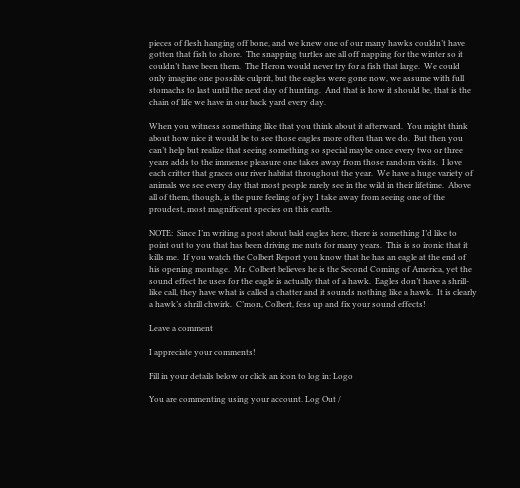pieces of flesh hanging off bone, and we knew one of our many hawks couldn’t have gotten that fish to shore.  The snapping turtles are all off napping for the winter so it couldn’t have been them.  The Heron would never try for a fish that large.  We could only imagine one possible culprit, but the eagles were gone now, we assume with full stomachs to last until the next day of hunting.  And that is how it should be, that is the chain of life we have in our back yard every day.

When you witness something like that you think about it afterward.  You might think about how nice it would be to see those eagles more often than we do.  But then you can’t help but realize that seeing something so special maybe once every two or three years adds to the immense pleasure one takes away from those random visits.  I love each critter that graces our river habitat throughout the year.  We have a huge variety of animals we see every day that most people rarely see in the wild in their lifetime.  Above all of them, though, is the pure feeling of joy I take away from seeing one of the proudest, most magnificent species on this earth.

NOTE:  Since I’m writing a post about bald eagles here, there is something I’d like to point out to you that has been driving me nuts for many years.  This is so ironic that it kills me.  If you watch the Colbert Report you know that he has an eagle at the end of his opening montage.  Mr. Colbert believes he is the Second Coming of America, yet the sound effect he uses for the eagle is actually that of a hawk.  Eagles don’t have a shrill-like call, they have what is called a chatter and it sounds nothing like a hawk.  It is clearly a hawk’s shrill chwirk.  C’mon, Colbert, fess up and fix your sound effects!

Leave a comment

I appreciate your comments!

Fill in your details below or click an icon to log in: Logo

You are commenting using your account. Log Out /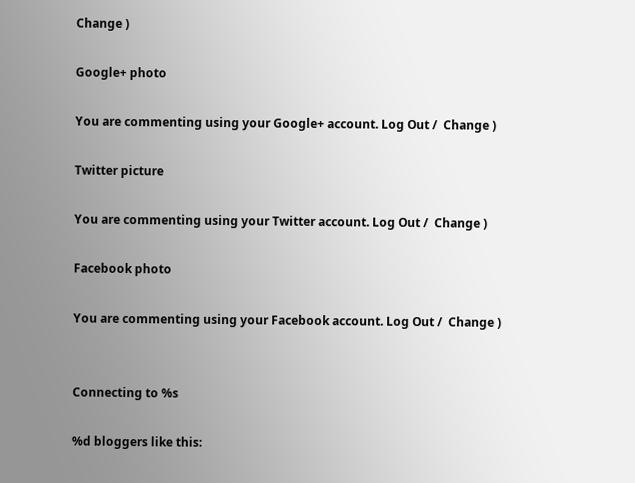Change )

Google+ photo

You are commenting using your Google+ account. Log Out /  Change )

Twitter picture

You are commenting using your Twitter account. Log Out /  Change )

Facebook photo

You are commenting using your Facebook account. Log Out /  Change )


Connecting to %s

%d bloggers like this: